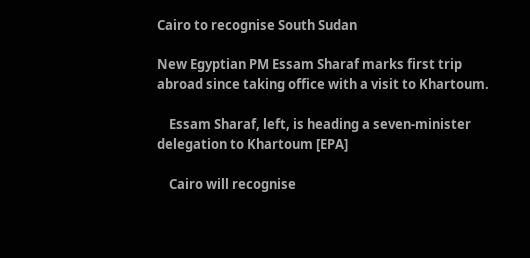Cairo to recognise South Sudan

New Egyptian PM Essam Sharaf marks first trip abroad since taking office with a visit to Khartoum.

    Essam Sharaf, left, is heading a seven-minister delegation to Khartoum [EPA]

    Cairo will recognise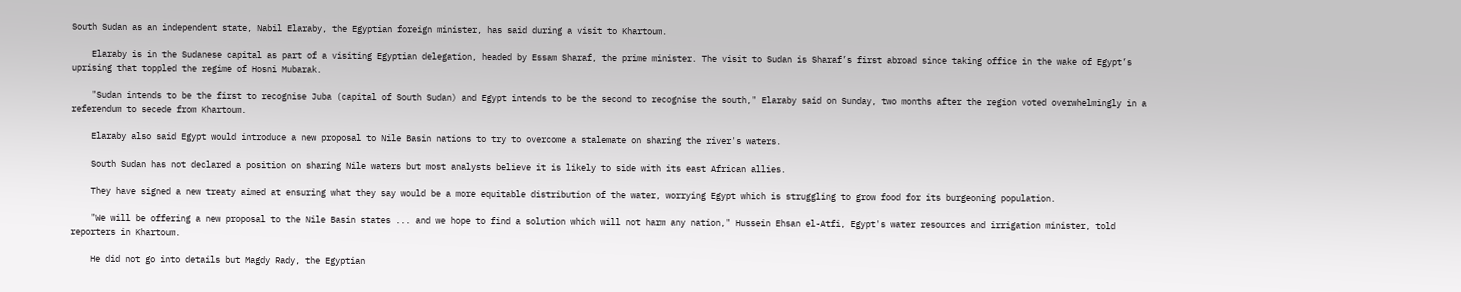South Sudan as an independent state, Nabil Elaraby, the Egyptian foreign minister, has said during a visit to Khartoum.

    Elaraby is in the Sudanese capital as part of a visiting Egyptian delegation, headed by Essam Sharaf, the prime minister. The visit to Sudan is Sharaf’s first abroad since taking office in the wake of Egypt’s uprising that toppled the regime of Hosni Mubarak.

    "Sudan intends to be the first to recognise Juba (capital of South Sudan) and Egypt intends to be the second to recognise the south," Elaraby said on Sunday, two months after the region voted overwhelmingly in a referendum to secede from Khartoum.

    Elaraby also said Egypt would introduce a new proposal to Nile Basin nations to try to overcome a stalemate on sharing the river's waters.

    South Sudan has not declared a position on sharing Nile waters but most analysts believe it is likely to side with its east African allies.

    They have signed a new treaty aimed at ensuring what they say would be a more equitable distribution of the water, worrying Egypt which is struggling to grow food for its burgeoning population.

    "We will be offering a new proposal to the Nile Basin states ... and we hope to find a solution which will not harm any nation," Hussein Ehsan el-Atfi, Egypt's water resources and irrigation minister, told reporters in Khartoum.

    He did not go into details but Magdy Rady, the Egyptian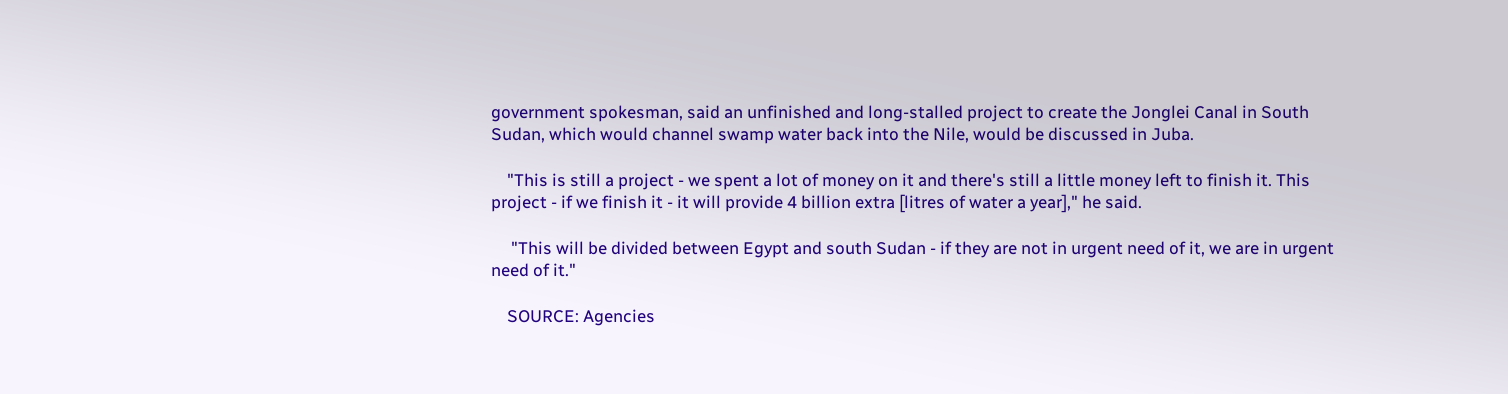government spokesman, said an unfinished and long-stalled project to create the Jonglei Canal in South Sudan, which would channel swamp water back into the Nile, would be discussed in Juba.

    "This is still a project - we spent a lot of money on it and there's still a little money left to finish it. This project - if we finish it - it will provide 4 billion extra [litres of water a year]," he said.

     "This will be divided between Egypt and south Sudan - if they are not in urgent need of it, we are in urgent need of it."

    SOURCE: Agencies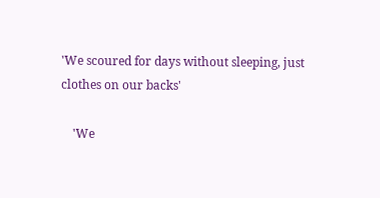'We scoured for days without sleeping, just clothes on our backs'

    'We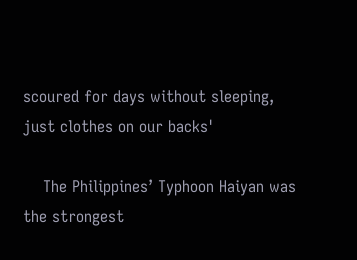scoured for days without sleeping, just clothes on our backs'

    The Philippines’ Typhoon Haiyan was the strongest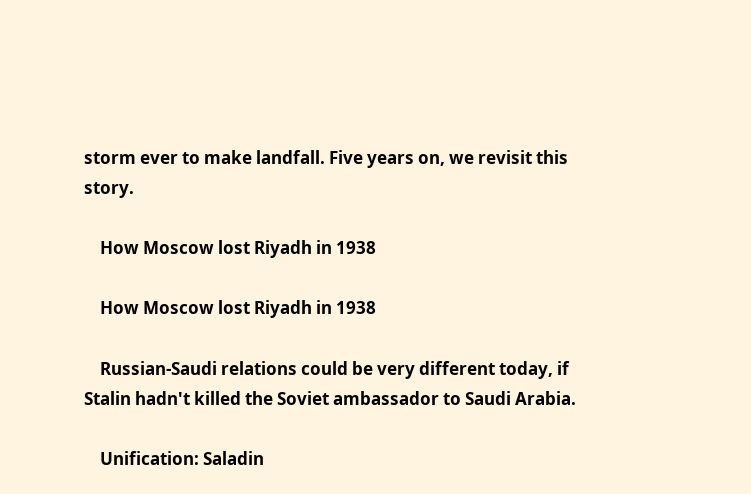storm ever to make landfall. Five years on, we revisit this story.

    How Moscow lost Riyadh in 1938

    How Moscow lost Riyadh in 1938

    Russian-Saudi relations could be very different today, if Stalin hadn't killed the Soviet ambassador to Saudi Arabia.

    Unification: Saladin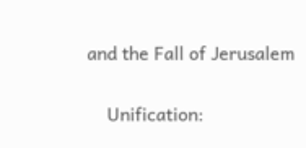and the Fall of Jerusalem

    Unification: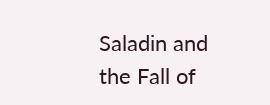Saladin and the Fall of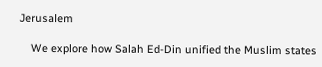Jerusalem

    We explore how Salah Ed-Din unified the Muslim states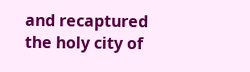and recaptured the holy city of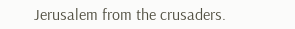Jerusalem from the crusaders.